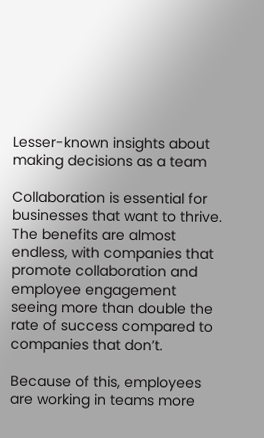Lesser-known insights about making decisions as a team

Collaboration is essential for businesses that want to thrive. The benefits are almost endless, with companies that promote collaboration and employee engagement seeing more than double the rate of success compared to companies that don’t.

Because of this, employees are working in teams more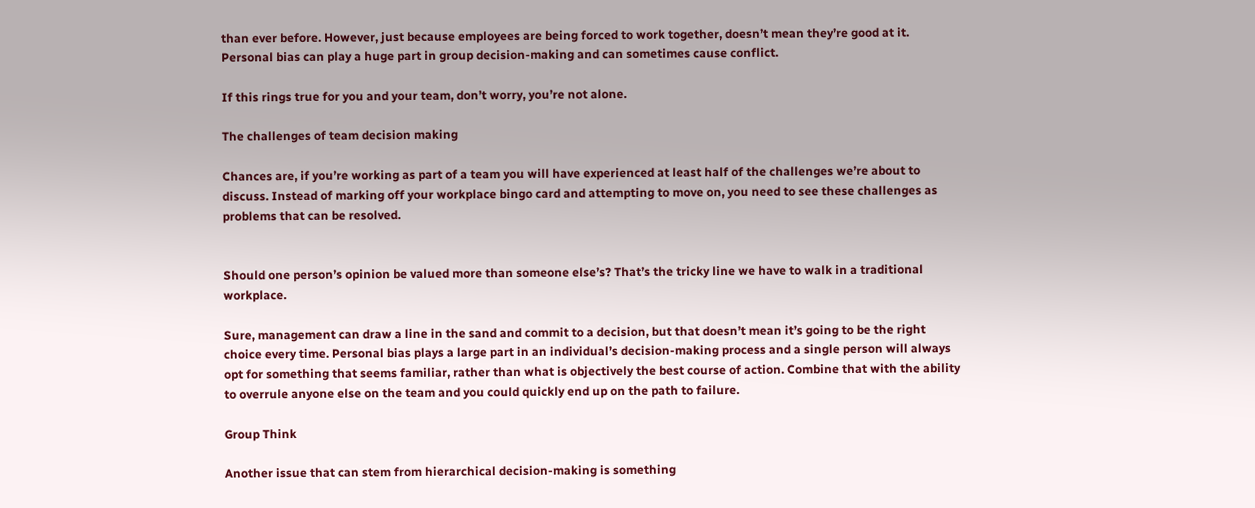than ever before. However, just because employees are being forced to work together, doesn’t mean they’re good at it. Personal bias can play a huge part in group decision-making and can sometimes cause conflict.

If this rings true for you and your team, don’t worry, you’re not alone.

The challenges of team decision making

Chances are, if you’re working as part of a team you will have experienced at least half of the challenges we’re about to discuss. Instead of marking off your workplace bingo card and attempting to move on, you need to see these challenges as problems that can be resolved.


Should one person’s opinion be valued more than someone else’s? That’s the tricky line we have to walk in a traditional workplace.

Sure, management can draw a line in the sand and commit to a decision, but that doesn’t mean it’s going to be the right choice every time. Personal bias plays a large part in an individual’s decision-making process and a single person will always opt for something that seems familiar, rather than what is objectively the best course of action. Combine that with the ability to overrule anyone else on the team and you could quickly end up on the path to failure.

Group Think

Another issue that can stem from hierarchical decision-making is something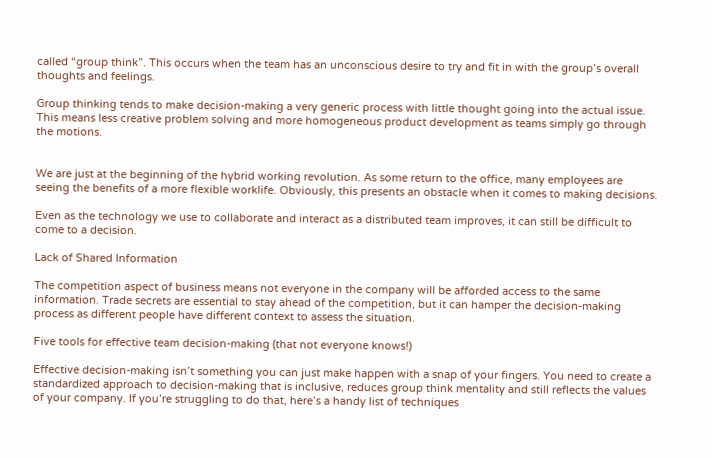called “group think”. This occurs when the team has an unconscious desire to try and fit in with the group’s overall thoughts and feelings.

Group thinking tends to make decision-making a very generic process with little thought going into the actual issue. This means less creative problem solving and more homogeneous product development as teams simply go through the motions.


We are just at the beginning of the hybrid working revolution. As some return to the office, many employees are seeing the benefits of a more flexible worklife. Obviously, this presents an obstacle when it comes to making decisions.

Even as the technology we use to collaborate and interact as a distributed team improves, it can still be difficult to come to a decision.

Lack of Shared Information

The competition aspect of business means not everyone in the company will be afforded access to the same information. Trade secrets are essential to stay ahead of the competition, but it can hamper the decision-making process as different people have different context to assess the situation.

Five tools for effective team decision-making (that not everyone knows!)

Effective decision-making isn’t something you can just make happen with a snap of your fingers. You need to create a standardized approach to decision-making that is inclusive, reduces group think mentality and still reflects the values of your company. If you’re struggling to do that, here’s a handy list of techniques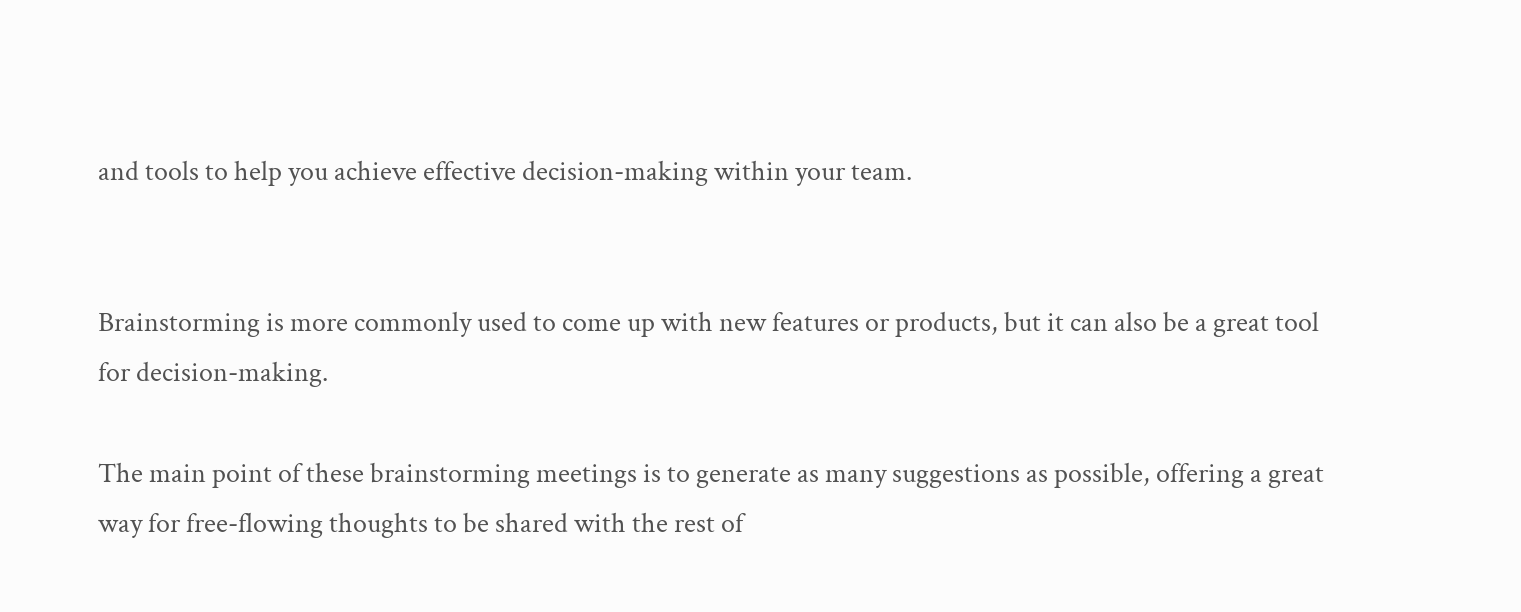and tools to help you achieve effective decision-making within your team.


Brainstorming is more commonly used to come up with new features or products, but it can also be a great tool for decision-making.

The main point of these brainstorming meetings is to generate as many suggestions as possible, offering a great way for free-flowing thoughts to be shared with the rest of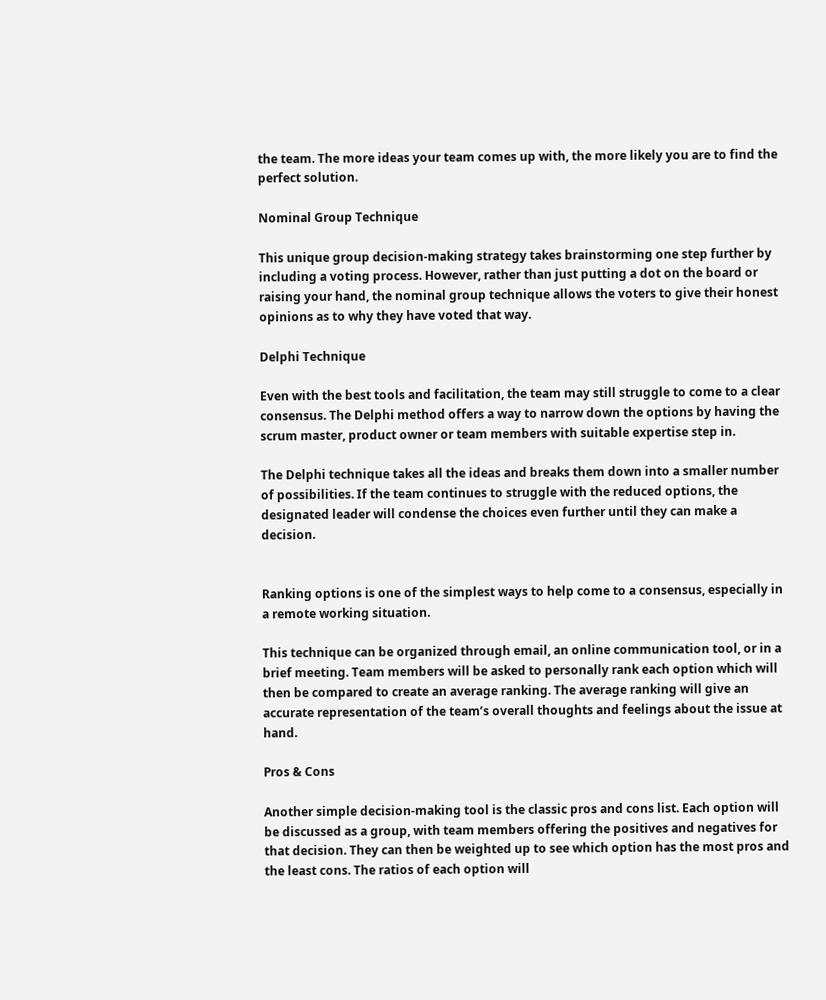the team. The more ideas your team comes up with, the more likely you are to find the perfect solution.

Nominal Group Technique

This unique group decision-making strategy takes brainstorming one step further by including a voting process. However, rather than just putting a dot on the board or raising your hand, the nominal group technique allows the voters to give their honest opinions as to why they have voted that way.

Delphi Technique

Even with the best tools and facilitation, the team may still struggle to come to a clear consensus. The Delphi method offers a way to narrow down the options by having the scrum master, product owner or team members with suitable expertise step in.

The Delphi technique takes all the ideas and breaks them down into a smaller number of possibilities. If the team continues to struggle with the reduced options, the designated leader will condense the choices even further until they can make a decision.


Ranking options is one of the simplest ways to help come to a consensus, especially in a remote working situation.

This technique can be organized through email, an online communication tool, or in a brief meeting. Team members will be asked to personally rank each option which will then be compared to create an average ranking. The average ranking will give an accurate representation of the team’s overall thoughts and feelings about the issue at hand.

Pros & Cons

Another simple decision-making tool is the classic pros and cons list. Each option will be discussed as a group, with team members offering the positives and negatives for that decision. They can then be weighted up to see which option has the most pros and the least cons. The ratios of each option will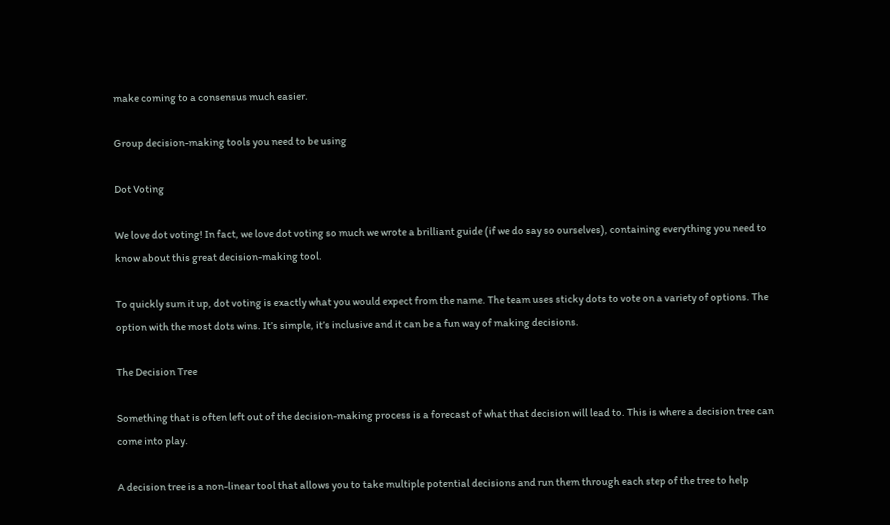make coming to a consensus much easier.

Group decision-making tools you need to be using

Dot Voting

We love dot voting! In fact, we love dot voting so much we wrote a brilliant guide (if we do say so ourselves), containing everything you need to know about this great decision-making tool.

To quickly sum it up, dot voting is exactly what you would expect from the name. The team uses sticky dots to vote on a variety of options. The option with the most dots wins. It’s simple, it’s inclusive and it can be a fun way of making decisions.

The Decision Tree

Something that is often left out of the decision-making process is a forecast of what that decision will lead to. This is where a decision tree can come into play.

A decision tree is a non-linear tool that allows you to take multiple potential decisions and run them through each step of the tree to help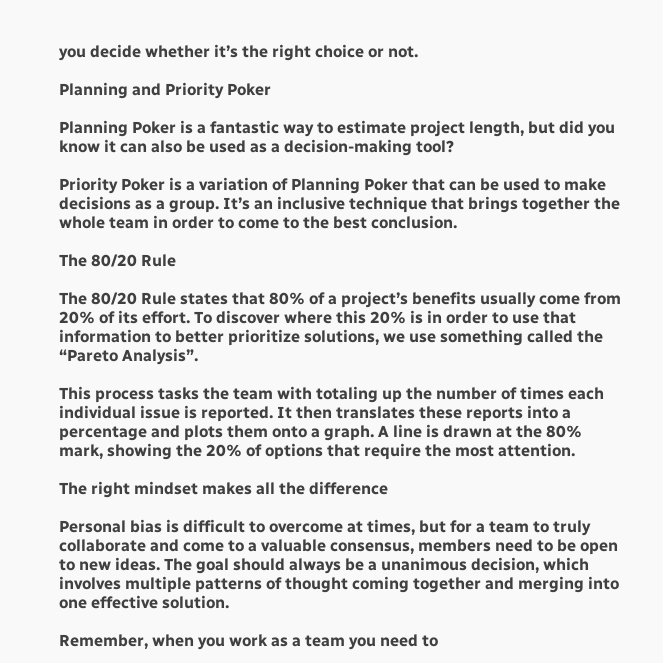you decide whether it’s the right choice or not.

Planning and Priority Poker

Planning Poker is a fantastic way to estimate project length, but did you know it can also be used as a decision-making tool?

Priority Poker is a variation of Planning Poker that can be used to make decisions as a group. It’s an inclusive technique that brings together the whole team in order to come to the best conclusion.

The 80/20 Rule

The 80/20 Rule states that 80% of a project’s benefits usually come from 20% of its effort. To discover where this 20% is in order to use that information to better prioritize solutions, we use something called the “Pareto Analysis”.

This process tasks the team with totaling up the number of times each individual issue is reported. It then translates these reports into a percentage and plots them onto a graph. A line is drawn at the 80% mark, showing the 20% of options that require the most attention.

The right mindset makes all the difference

Personal bias is difficult to overcome at times, but for a team to truly collaborate and come to a valuable consensus, members need to be open to new ideas. The goal should always be a unanimous decision, which involves multiple patterns of thought coming together and merging into one effective solution.

Remember, when you work as a team you need to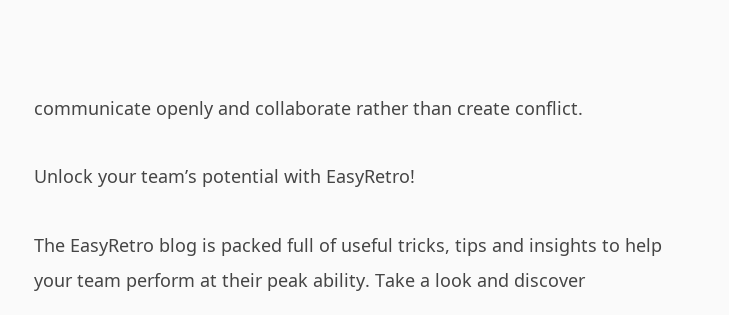communicate openly and collaborate rather than create conflict.

Unlock your team’s potential with EasyRetro!

The EasyRetro blog is packed full of useful tricks, tips and insights to help your team perform at their peak ability. Take a look and discover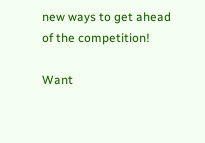new ways to get ahead of the competition!

Want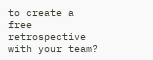to create a free retrospective with your team?